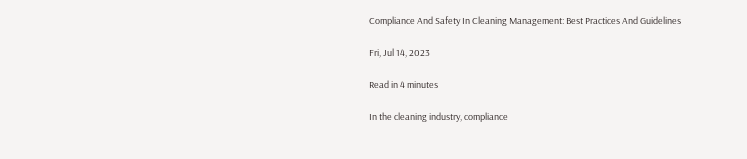Compliance And Safety In Cleaning Management: Best Practices And Guidelines

Fri, Jul 14, 2023

Read in 4 minutes

In the cleaning industry, compliance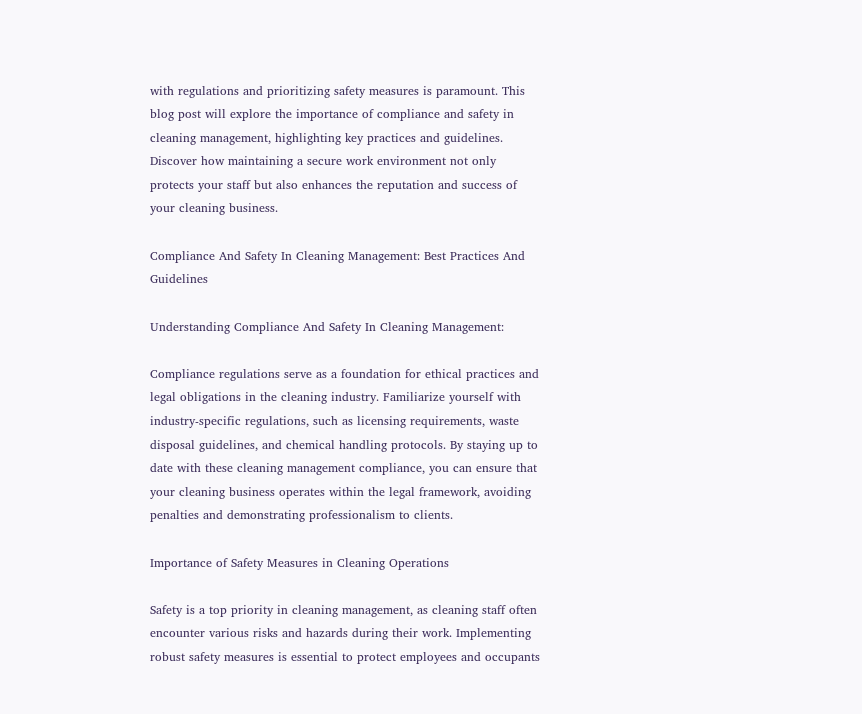with regulations and prioritizing safety measures is paramount. This blog post will explore the importance of compliance and safety in cleaning management, highlighting key practices and guidelines. Discover how maintaining a secure work environment not only protects your staff but also enhances the reputation and success of your cleaning business.

Compliance And Safety In Cleaning Management: Best Practices And Guidelines

Understanding Compliance And Safety In Cleaning Management:

Compliance regulations serve as a foundation for ethical practices and legal obligations in the cleaning industry. Familiarize yourself with industry-specific regulations, such as licensing requirements, waste disposal guidelines, and chemical handling protocols. By staying up to date with these cleaning management compliance, you can ensure that your cleaning business operates within the legal framework, avoiding penalties and demonstrating professionalism to clients.

Importance of Safety Measures in Cleaning Operations

Safety is a top priority in cleaning management, as cleaning staff often encounter various risks and hazards during their work. Implementing robust safety measures is essential to protect employees and occupants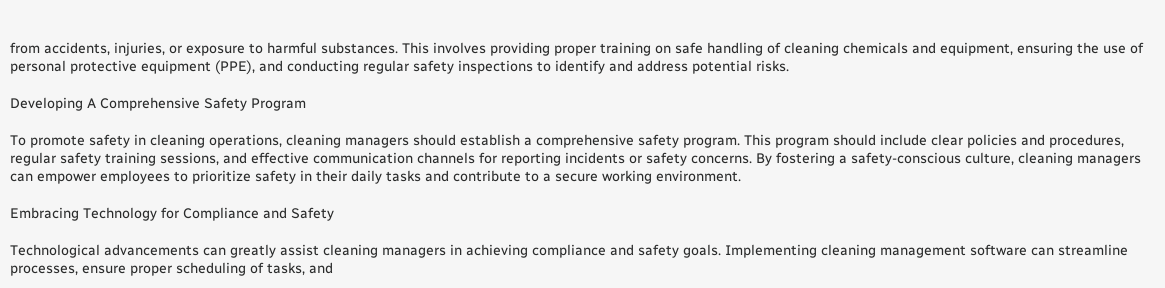from accidents, injuries, or exposure to harmful substances. This involves providing proper training on safe handling of cleaning chemicals and equipment, ensuring the use of personal protective equipment (PPE), and conducting regular safety inspections to identify and address potential risks.

Developing A Comprehensive Safety Program

To promote safety in cleaning operations, cleaning managers should establish a comprehensive safety program. This program should include clear policies and procedures, regular safety training sessions, and effective communication channels for reporting incidents or safety concerns. By fostering a safety-conscious culture, cleaning managers can empower employees to prioritize safety in their daily tasks and contribute to a secure working environment.

Embracing Technology for Compliance and Safety

Technological advancements can greatly assist cleaning managers in achieving compliance and safety goals. Implementing cleaning management software can streamline processes, ensure proper scheduling of tasks, and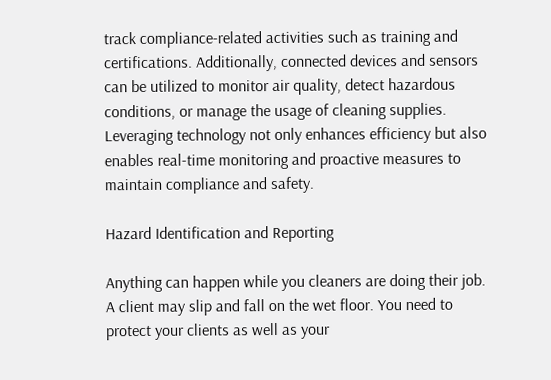track compliance-related activities such as training and certifications. Additionally, connected devices and sensors can be utilized to monitor air quality, detect hazardous conditions, or manage the usage of cleaning supplies. Leveraging technology not only enhances efficiency but also enables real-time monitoring and proactive measures to maintain compliance and safety.

Hazard Identification and Reporting

Anything can happen while you cleaners are doing their job. A client may slip and fall on the wet floor. You need to protect your clients as well as your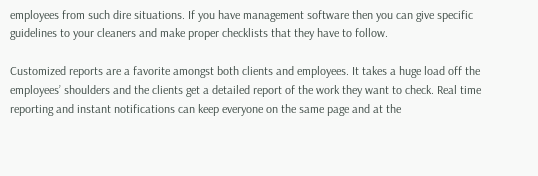employees from such dire situations. If you have management software then you can give specific guidelines to your cleaners and make proper checklists that they have to follow.

Customized reports are a favorite amongst both clients and employees. It takes a huge load off the employees’ shoulders and the clients get a detailed report of the work they want to check. Real time reporting and instant notifications can keep everyone on the same page and at the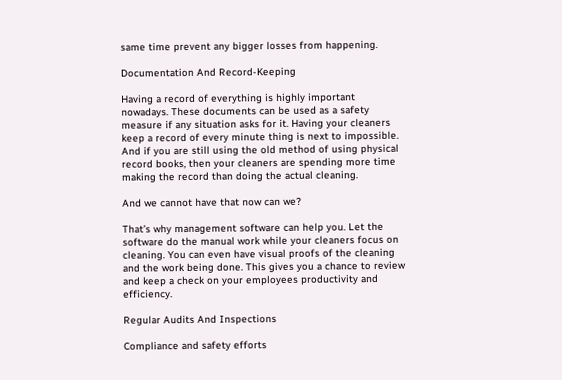same time prevent any bigger losses from happening.

Documentation And Record-Keeping

Having a record of everything is highly important nowadays. These documents can be used as a safety measure if any situation asks for it. Having your cleaners keep a record of every minute thing is next to impossible. And if you are still using the old method of using physical record books, then your cleaners are spending more time making the record than doing the actual cleaning.

And we cannot have that now can we?

That’s why management software can help you. Let the software do the manual work while your cleaners focus on cleaning. You can even have visual proofs of the cleaning and the work being done. This gives you a chance to review and keep a check on your employees productivity and efficiency.

Regular Audits And Inspections

Compliance and safety efforts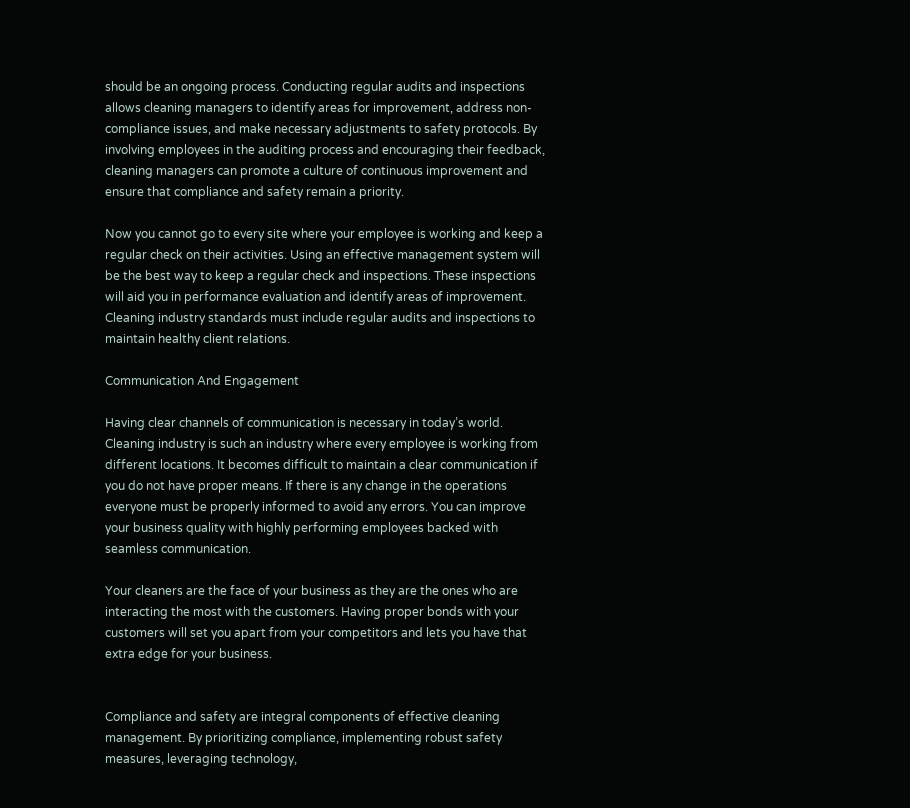should be an ongoing process. Conducting regular audits and inspections allows cleaning managers to identify areas for improvement, address non-compliance issues, and make necessary adjustments to safety protocols. By involving employees in the auditing process and encouraging their feedback, cleaning managers can promote a culture of continuous improvement and ensure that compliance and safety remain a priority.

Now you cannot go to every site where your employee is working and keep a regular check on their activities. Using an effective management system will be the best way to keep a regular check and inspections. These inspections will aid you in performance evaluation and identify areas of improvement. Cleaning industry standards must include regular audits and inspections to maintain healthy client relations.

Communication And Engagement

Having clear channels of communication is necessary in today’s world. Cleaning industry is such an industry where every employee is working from different locations. It becomes difficult to maintain a clear communication if you do not have proper means. If there is any change in the operations everyone must be properly informed to avoid any errors. You can improve your business quality with highly performing employees backed with seamless communication.

Your cleaners are the face of your business as they are the ones who are interacting the most with the customers. Having proper bonds with your customers will set you apart from your competitors and lets you have that extra edge for your business.


Compliance and safety are integral components of effective cleaning management. By prioritizing compliance, implementing robust safety measures, leveraging technology,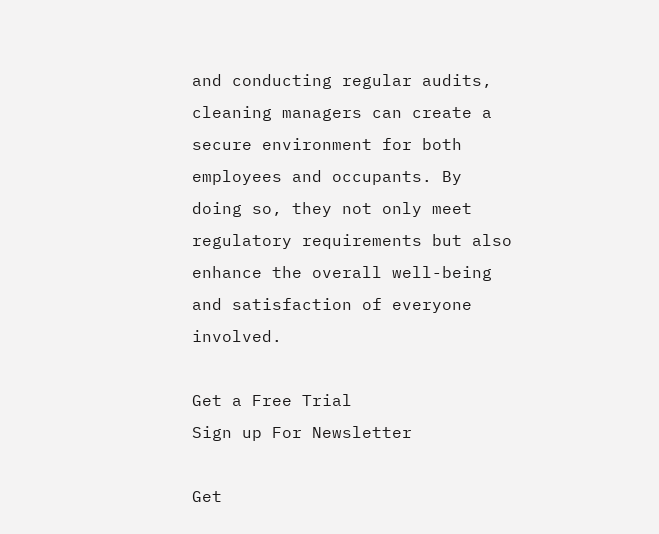and conducting regular audits, cleaning managers can create a secure environment for both employees and occupants. By doing so, they not only meet regulatory requirements but also enhance the overall well-being and satisfaction of everyone involved.

Get a Free Trial
Sign up For Newsletter

Get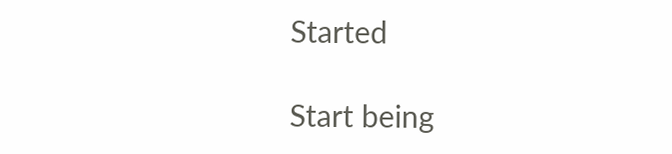Started

Start being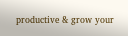productive & grow your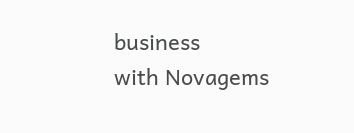business
with Novagems